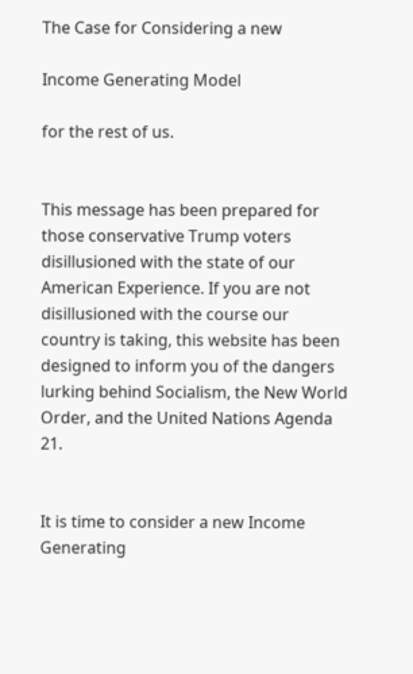The Case for Considering a new

Income Generating Model

for the rest of us.


This message has been prepared for those conservative Trump voters disillusioned with the state of our American Experience. If you are not disillusioned with the course our country is taking, this website has been designed to inform you of the dangers lurking behind Socialism, the New World Order, and the United Nations Agenda 21.


It is time to consider a new Income Generating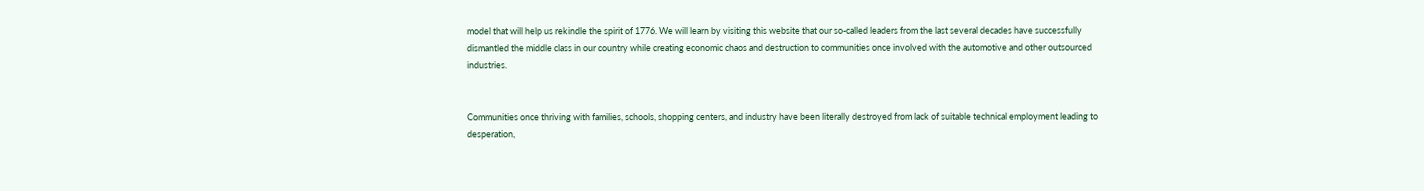model that will help us rekindle the spirit of 1776. We will learn by visiting this website that our so-called leaders from the last several decades have successfully dismantled the middle class in our country while creating economic chaos and destruction to communities once involved with the automotive and other outsourced industries.


Communities once thriving with families, schools, shopping centers, and industry have been literally destroyed from lack of suitable technical employment leading to desperation,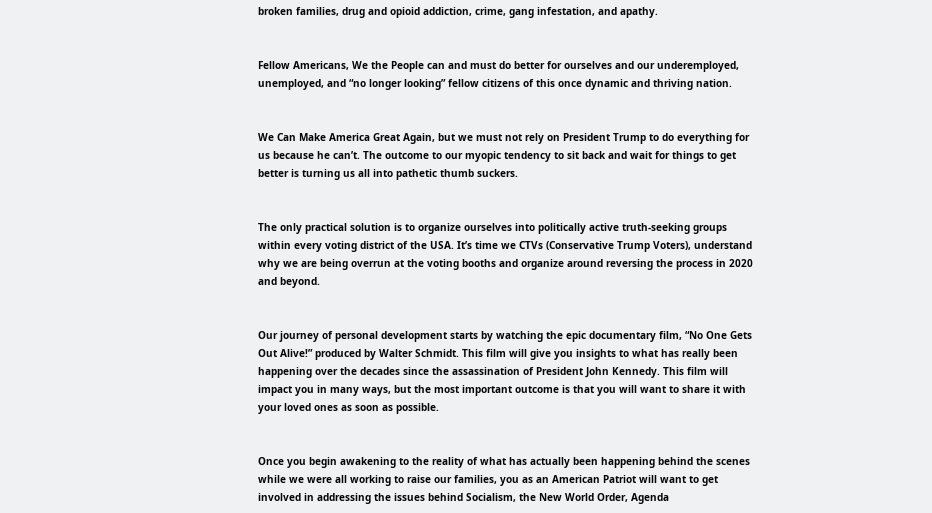broken families, drug and opioid addiction, crime, gang infestation, and apathy.


Fellow Americans, We the People can and must do better for ourselves and our underemployed, unemployed, and “no longer looking” fellow citizens of this once dynamic and thriving nation.


We Can Make America Great Again, but we must not rely on President Trump to do everything for us because he can’t. The outcome to our myopic tendency to sit back and wait for things to get better is turning us all into pathetic thumb suckers.


The only practical solution is to organize ourselves into politically active truth-seeking groups within every voting district of the USA. It’s time we CTVs (Conservative Trump Voters), understand why we are being overrun at the voting booths and organize around reversing the process in 2020 and beyond.


Our journey of personal development starts by watching the epic documentary film, “No One Gets Out Alive!” produced by Walter Schmidt. This film will give you insights to what has really been happening over the decades since the assassination of President John Kennedy. This film will impact you in many ways, but the most important outcome is that you will want to share it with your loved ones as soon as possible.


Once you begin awakening to the reality of what has actually been happening behind the scenes while we were all working to raise our families, you as an American Patriot will want to get involved in addressing the issues behind Socialism, the New World Order, Agenda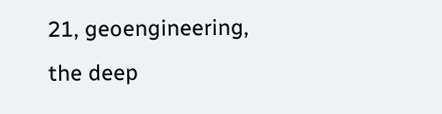21, geoengineering, the deep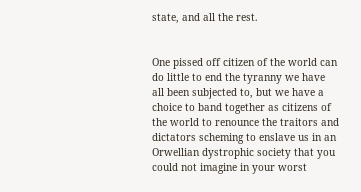state, and all the rest.


One pissed off citizen of the world can do little to end the tyranny we have all been subjected to, but we have a choice to band together as citizens of the world to renounce the traitors and dictators scheming to enslave us in an Orwellian dystrophic society that you could not imagine in your worst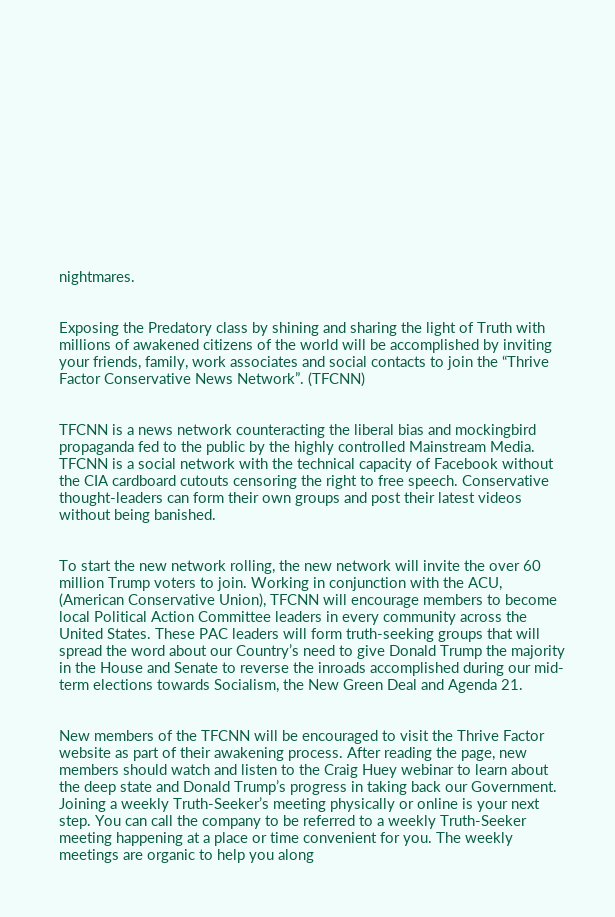nightmares.


Exposing the Predatory class by shining and sharing the light of Truth with millions of awakened citizens of the world will be accomplished by inviting your friends, family, work associates and social contacts to join the “Thrive Factor Conservative News Network”. (TFCNN)


TFCNN is a news network counteracting the liberal bias and mockingbird propaganda fed to the public by the highly controlled Mainstream Media. TFCNN is a social network with the technical capacity of Facebook without the CIA cardboard cutouts censoring the right to free speech. Conservative thought-leaders can form their own groups and post their latest videos without being banished.


To start the new network rolling, the new network will invite the over 60 million Trump voters to join. Working in conjunction with the ACU, (American Conservative Union), TFCNN will encourage members to become local Political Action Committee leaders in every community across the United States. These PAC leaders will form truth-seeking groups that will spread the word about our Country’s need to give Donald Trump the majority in the House and Senate to reverse the inroads accomplished during our mid-term elections towards Socialism, the New Green Deal and Agenda 21.


New members of the TFCNN will be encouraged to visit the Thrive Factor website as part of their awakening process. After reading the page, new members should watch and listen to the Craig Huey webinar to learn about the deep state and Donald Trump’s progress in taking back our Government. Joining a weekly Truth-Seeker’s meeting physically or online is your next step. You can call the company to be referred to a weekly Truth-Seeker meeting happening at a place or time convenient for you. The weekly meetings are organic to help you along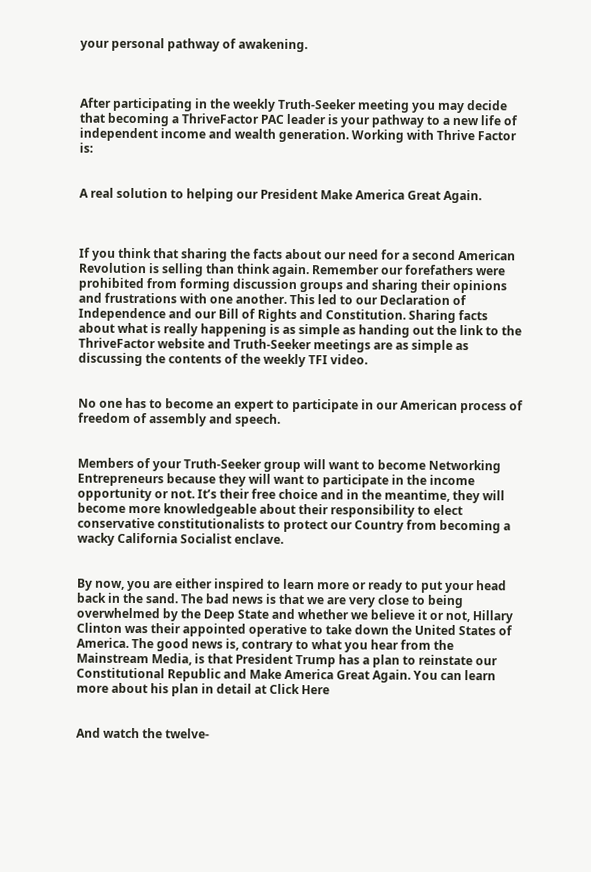your personal pathway of awakening.



After participating in the weekly Truth-Seeker meeting you may decide that becoming a ThriveFactor PAC leader is your pathway to a new life of independent income and wealth generation. Working with Thrive Factor is:


A real solution to helping our President Make America Great Again.



If you think that sharing the facts about our need for a second American Revolution is selling than think again. Remember our forefathers were prohibited from forming discussion groups and sharing their opinions and frustrations with one another. This led to our Declaration of Independence and our Bill of Rights and Constitution. Sharing facts about what is really happening is as simple as handing out the link to the ThriveFactor website and Truth-Seeker meetings are as simple as discussing the contents of the weekly TFI video.


No one has to become an expert to participate in our American process of freedom of assembly and speech.


Members of your Truth-Seeker group will want to become Networking Entrepreneurs because they will want to participate in the income opportunity or not. It’s their free choice and in the meantime, they will become more knowledgeable about their responsibility to elect conservative constitutionalists to protect our Country from becoming a wacky California Socialist enclave.


By now, you are either inspired to learn more or ready to put your head back in the sand. The bad news is that we are very close to being overwhelmed by the Deep State and whether we believe it or not, Hillary Clinton was their appointed operative to take down the United States of America. The good news is, contrary to what you hear from the Mainstream Media, is that President Trump has a plan to reinstate our Constitutional Republic and Make America Great Again. You can learn more about his plan in detail at Click Here


And watch the twelve-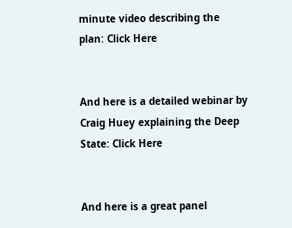minute video describing the plan: Click Here


And here is a detailed webinar by Craig Huey explaining the Deep State: Click Here


And here is a great panel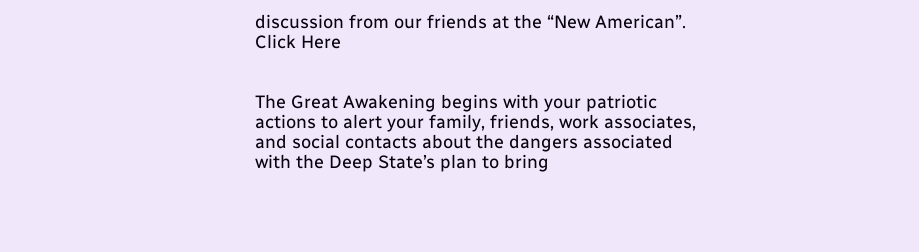discussion from our friends at the “New American”. Click Here


The Great Awakening begins with your patriotic actions to alert your family, friends, work associates, and social contacts about the dangers associated with the Deep State’s plan to bring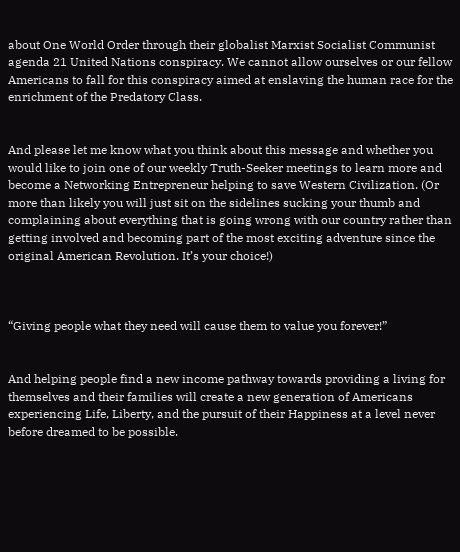about One World Order through their globalist Marxist Socialist Communist agenda 21 United Nations conspiracy. We cannot allow ourselves or our fellow Americans to fall for this conspiracy aimed at enslaving the human race for the enrichment of the Predatory Class.


And please let me know what you think about this message and whether you would like to join one of our weekly Truth-Seeker meetings to learn more and become a Networking Entrepreneur helping to save Western Civilization. (Or more than likely you will just sit on the sidelines sucking your thumb and complaining about everything that is going wrong with our country rather than getting involved and becoming part of the most exciting adventure since the original American Revolution. It’s your choice!)



“Giving people what they need will cause them to value you forever!”


And helping people find a new income pathway towards providing a living for themselves and their families will create a new generation of Americans experiencing Life, Liberty, and the pursuit of their Happiness at a level never before dreamed to be possible.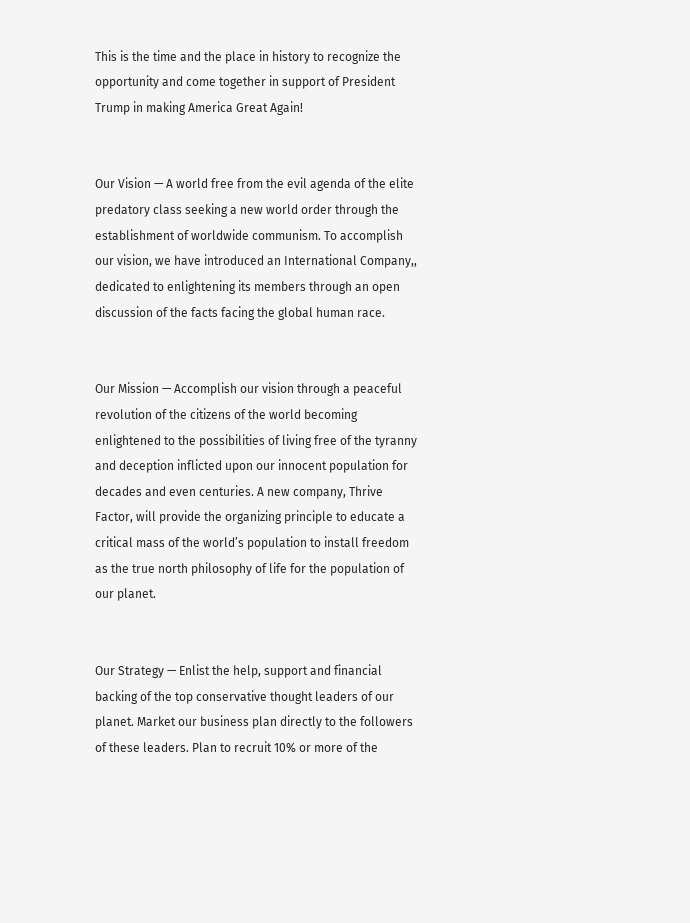This is the time and the place in history to recognize the opportunity and come together in support of President Trump in making America Great Again!


Our Vision — A world free from the evil agenda of the elite predatory class seeking a new world order through the establishment of worldwide communism. To accomplish our vision, we have introduced an International Company,, dedicated to enlightening its members through an open discussion of the facts facing the global human race.


Our Mission — Accomplish our vision through a peaceful revolution of the citizens of the world becoming enlightened to the possibilities of living free of the tyranny and deception inflicted upon our innocent population for decades and even centuries. A new company, Thrive Factor, will provide the organizing principle to educate a critical mass of the world’s population to install freedom as the true north philosophy of life for the population of our planet.


Our Strategy — Enlist the help, support and financial backing of the top conservative thought leaders of our planet. Market our business plan directly to the followers of these leaders. Plan to recruit 10% or more of the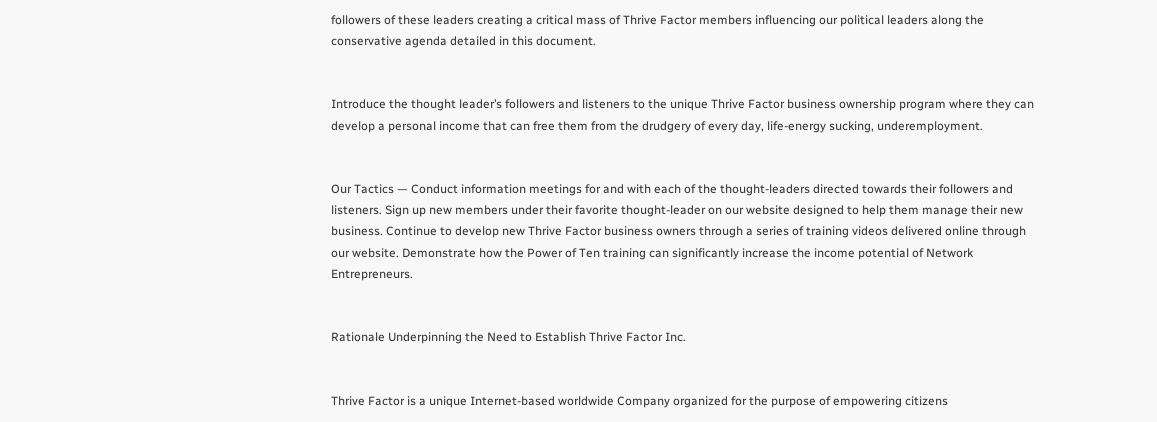followers of these leaders creating a critical mass of Thrive Factor members influencing our political leaders along the conservative agenda detailed in this document.


Introduce the thought leader’s followers and listeners to the unique Thrive Factor business ownership program where they can develop a personal income that can free them from the drudgery of every day, life-energy sucking, underemployment.


Our Tactics — Conduct information meetings for and with each of the thought-leaders directed towards their followers and listeners. Sign up new members under their favorite thought-leader on our website designed to help them manage their new business. Continue to develop new Thrive Factor business owners through a series of training videos delivered online through our website. Demonstrate how the Power of Ten training can significantly increase the income potential of Network Entrepreneurs.


Rationale Underpinning the Need to Establish Thrive Factor Inc.


Thrive Factor is a unique Internet-based worldwide Company organized for the purpose of empowering citizens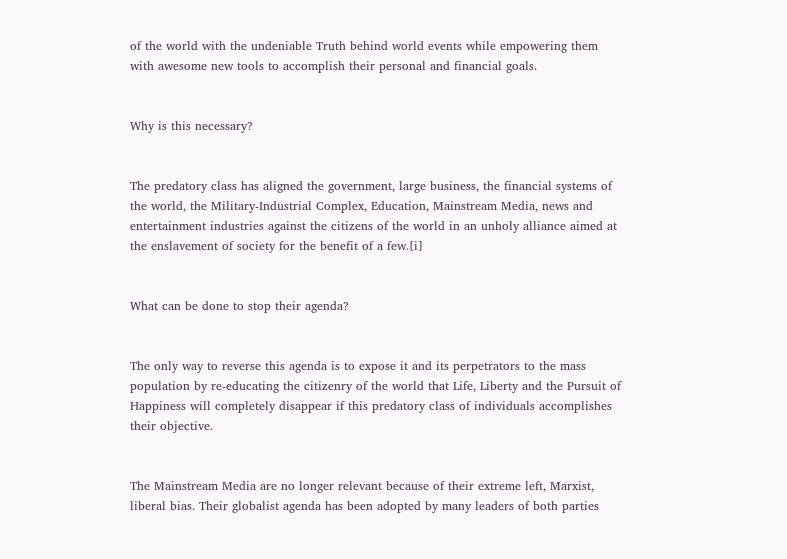of the world with the undeniable Truth behind world events while empowering them with awesome new tools to accomplish their personal and financial goals.


Why is this necessary?


The predatory class has aligned the government, large business, the financial systems of the world, the Military-Industrial Complex, Education, Mainstream Media, news and entertainment industries against the citizens of the world in an unholy alliance aimed at the enslavement of society for the benefit of a few.[i]


What can be done to stop their agenda?


The only way to reverse this agenda is to expose it and its perpetrators to the mass population by re-educating the citizenry of the world that Life, Liberty and the Pursuit of Happiness will completely disappear if this predatory class of individuals accomplishes their objective.


The Mainstream Media are no longer relevant because of their extreme left, Marxist, liberal bias. Their globalist agenda has been adopted by many leaders of both parties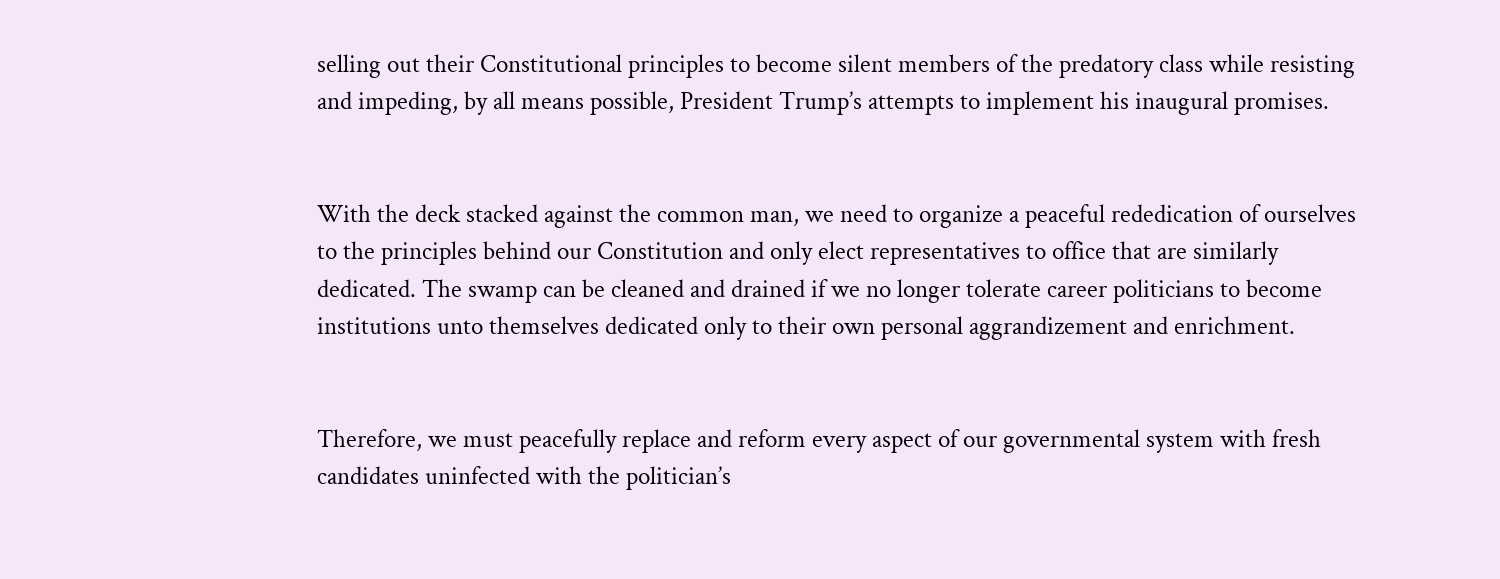selling out their Constitutional principles to become silent members of the predatory class while resisting and impeding, by all means possible, President Trump’s attempts to implement his inaugural promises.


With the deck stacked against the common man, we need to organize a peaceful rededication of ourselves to the principles behind our Constitution and only elect representatives to office that are similarly dedicated. The swamp can be cleaned and drained if we no longer tolerate career politicians to become institutions unto themselves dedicated only to their own personal aggrandizement and enrichment.


Therefore, we must peacefully replace and reform every aspect of our governmental system with fresh candidates uninfected with the politician’s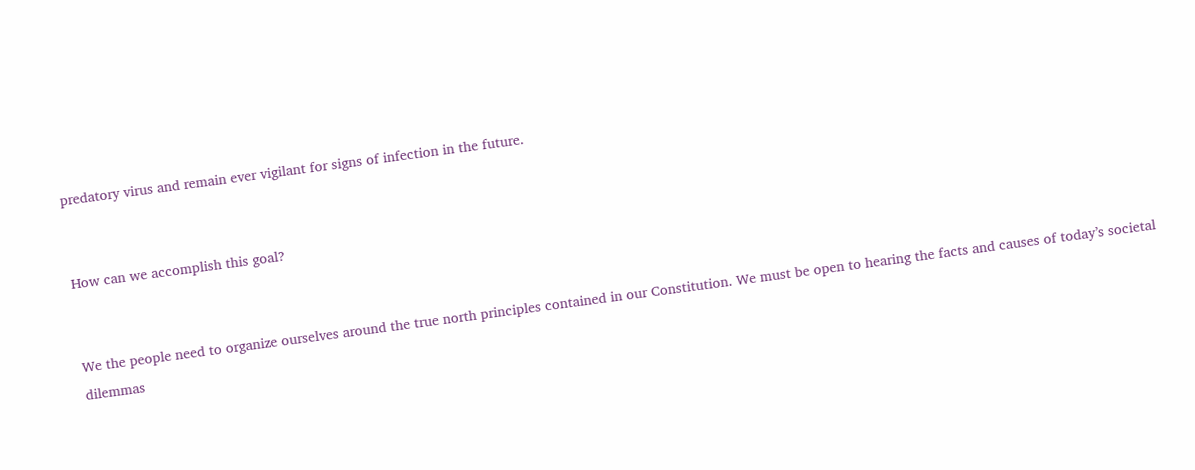predatory virus and remain ever vigilant for signs of infection in the future.


How can we accomplish this goal?


We the people need to organize ourselves around the true north principles contained in our Constitution. We must be open to hearing the facts and causes of today’s societal dilemmas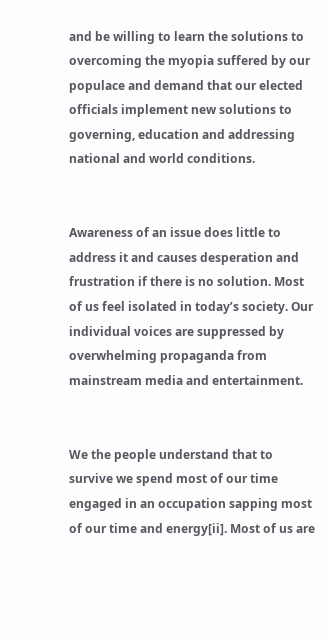and be willing to learn the solutions to overcoming the myopia suffered by our populace and demand that our elected officials implement new solutions to governing, education and addressing national and world conditions.


Awareness of an issue does little to address it and causes desperation and frustration if there is no solution. Most of us feel isolated in today’s society. Our individual voices are suppressed by overwhelming propaganda from mainstream media and entertainment.


We the people understand that to survive we spend most of our time engaged in an occupation sapping most of our time and energy[ii]. Most of us are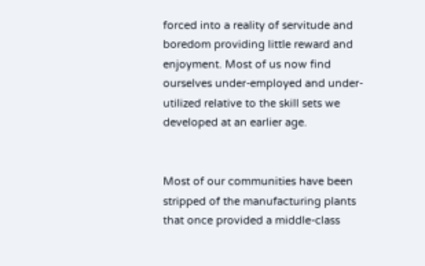forced into a reality of servitude and boredom providing little reward and enjoyment. Most of us now find ourselves under-employed and under-utilized relative to the skill sets we developed at an earlier age.


Most of our communities have been stripped of the manufacturing plants that once provided a middle-class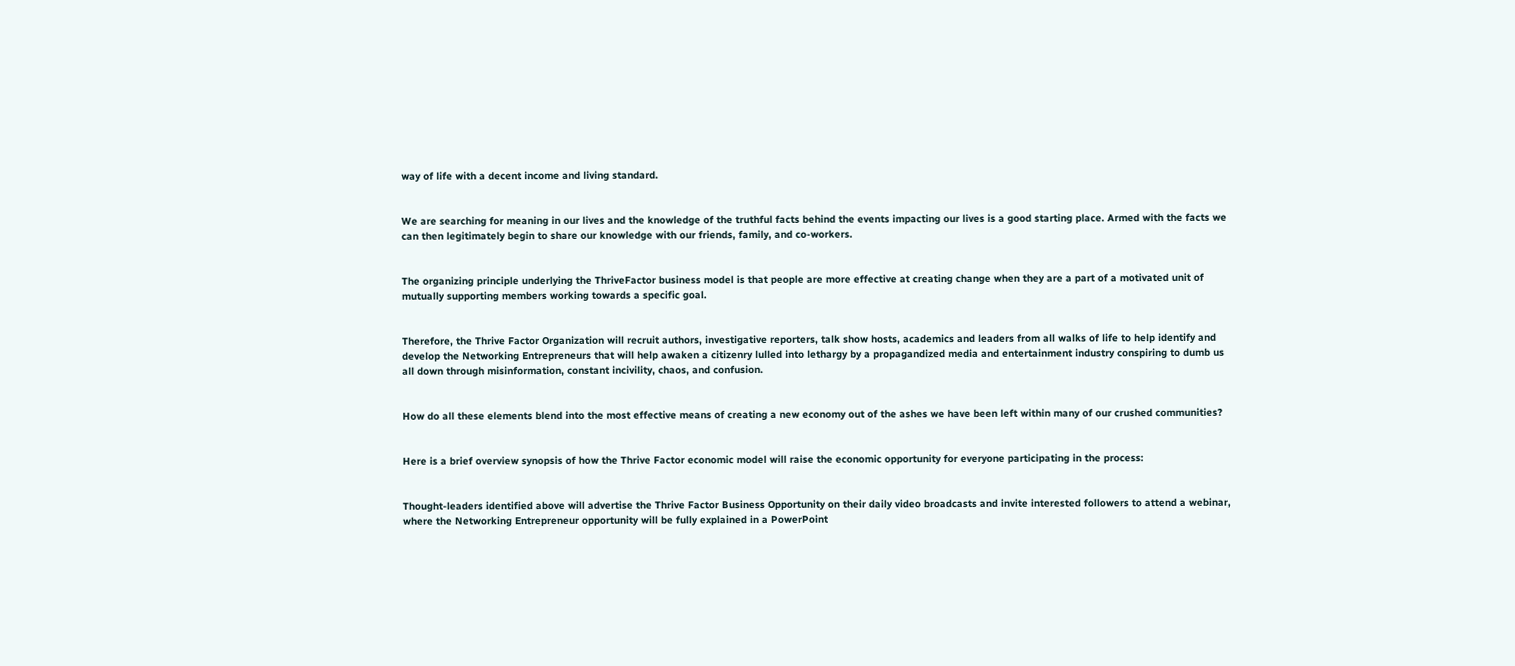way of life with a decent income and living standard.


We are searching for meaning in our lives and the knowledge of the truthful facts behind the events impacting our lives is a good starting place. Armed with the facts we can then legitimately begin to share our knowledge with our friends, family, and co-workers.


The organizing principle underlying the ThriveFactor business model is that people are more effective at creating change when they are a part of a motivated unit of mutually supporting members working towards a specific goal.


Therefore, the Thrive Factor Organization will recruit authors, investigative reporters, talk show hosts, academics and leaders from all walks of life to help identify and develop the Networking Entrepreneurs that will help awaken a citizenry lulled into lethargy by a propagandized media and entertainment industry conspiring to dumb us all down through misinformation, constant incivility, chaos, and confusion.


How do all these elements blend into the most effective means of creating a new economy out of the ashes we have been left within many of our crushed communities?


Here is a brief overview synopsis of how the Thrive Factor economic model will raise the economic opportunity for everyone participating in the process:


Thought-leaders identified above will advertise the Thrive Factor Business Opportunity on their daily video broadcasts and invite interested followers to attend a webinar, where the Networking Entrepreneur opportunity will be fully explained in a PowerPoint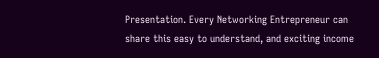Presentation. Every Networking Entrepreneur can share this easy to understand, and exciting income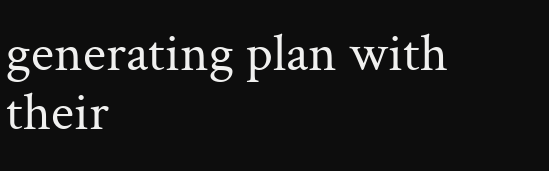generating plan with their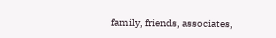family, friends, associates,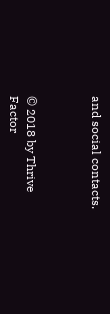and social contacts.



© 2018 by Thrive Factor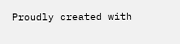Proudly created with